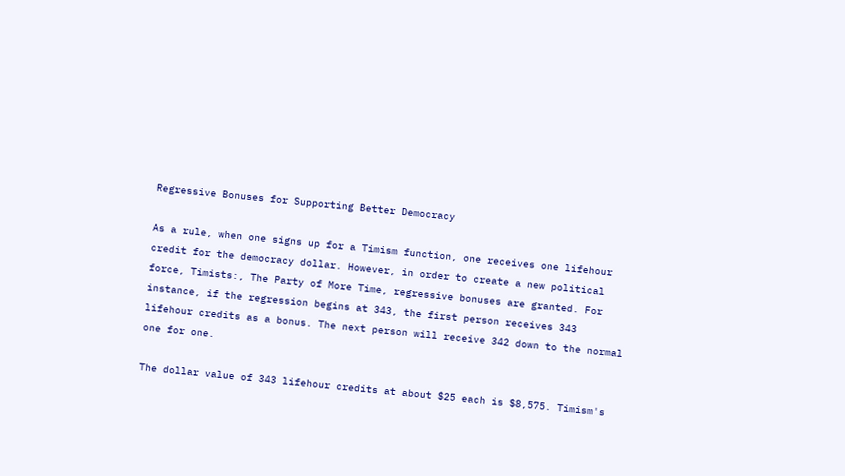Regressive Bonuses for Supporting Better Democracy

As a rule, when one signs up for a Timism function, one receives one lifehour credit for the democracy dollar. However, in order to create a new political force, Timists:, The Party of More Time, regressive bonuses are granted. For instance, if the regression begins at 343, the first person receives 343 lifehour credits as a bonus. The next person will receive 342 down to the normal one for one.

The dollar value of 343 lifehour credits at about $25 each is $8,575. Timism's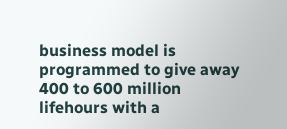business model is programmed to give away 400 to 600 million lifehours with a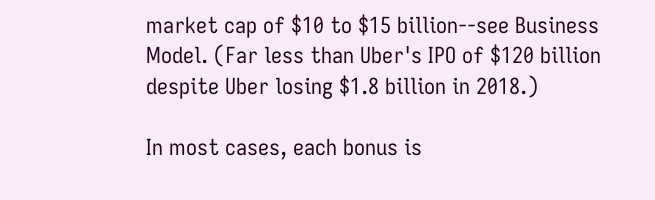market cap of $10 to $15 billion--see Business Model. (Far less than Uber's IPO of $120 billion despite Uber losing $1.8 billion in 2018.)

In most cases, each bonus is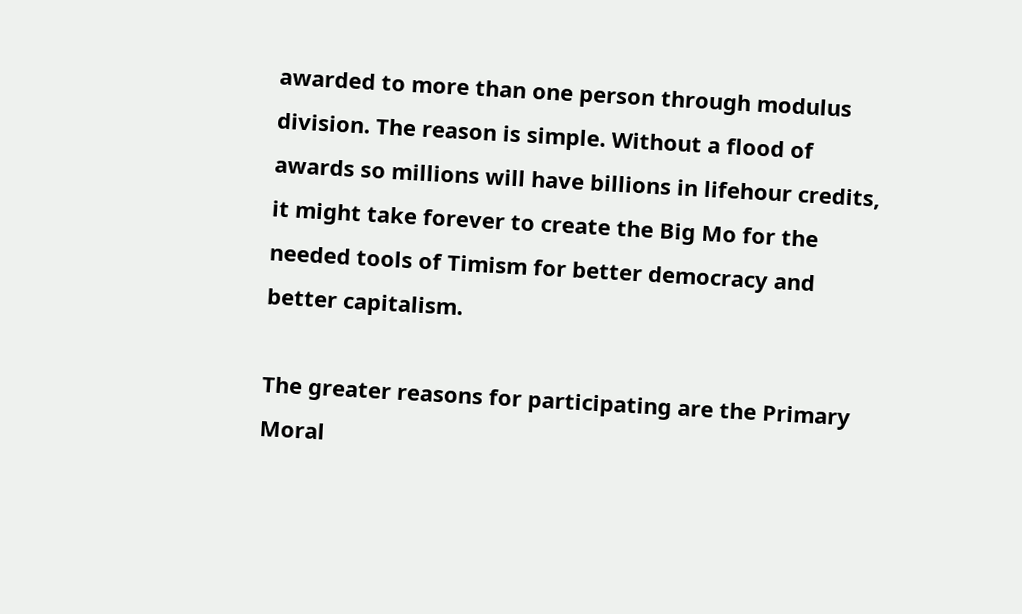awarded to more than one person through modulus division. The reason is simple. Without a flood of awards so millions will have billions in lifehour credits, it might take forever to create the Big Mo for the needed tools of Timism for better democracy and better capitalism.

The greater reasons for participating are the Primary Moral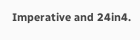Imperative and 24in4.